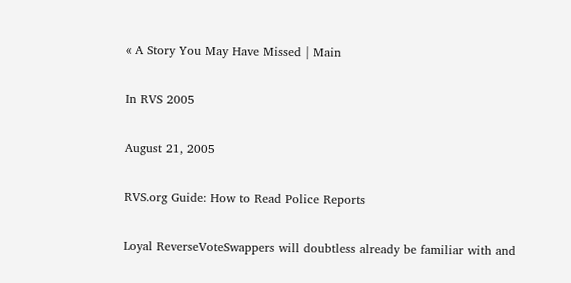« A Story You May Have Missed | Main

In RVS 2005

August 21, 2005

RVS.org Guide: How to Read Police Reports

Loyal ReverseVoteSwappers will doubtless already be familiar with and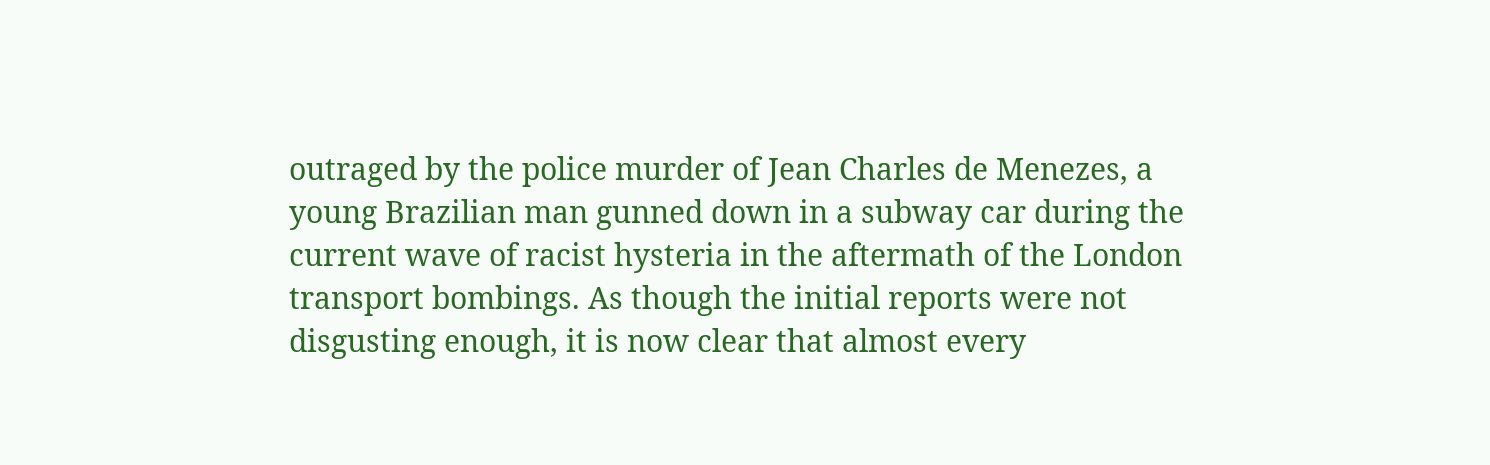outraged by the police murder of Jean Charles de Menezes, a young Brazilian man gunned down in a subway car during the current wave of racist hysteria in the aftermath of the London transport bombings. As though the initial reports were not disgusting enough, it is now clear that almost every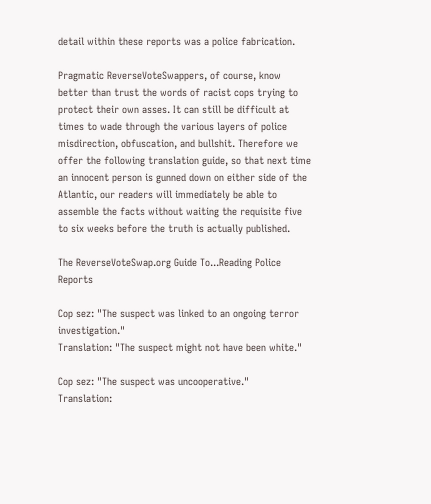detail within these reports was a police fabrication.

Pragmatic ReverseVoteSwappers, of course, know better than trust the words of racist cops trying to protect their own asses. It can still be difficult at times to wade through the various layers of police misdirection, obfuscation, and bullshit. Therefore we offer the following translation guide, so that next time an innocent person is gunned down on either side of the Atlantic, our readers will immediately be able to assemble the facts without waiting the requisite five to six weeks before the truth is actually published.

The ReverseVoteSwap.org Guide To...Reading Police Reports

Cop sez: "The suspect was linked to an ongoing terror investigation."
Translation: "The suspect might not have been white."

Cop sez: "The suspect was uncooperative."
Translation: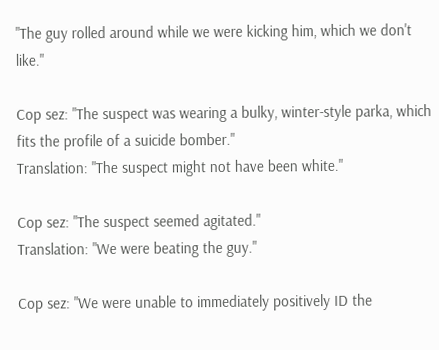"The guy rolled around while we were kicking him, which we don't like."

Cop sez: "The suspect was wearing a bulky, winter-style parka, which fits the profile of a suicide bomber."
Translation: "The suspect might not have been white."

Cop sez: "The suspect seemed agitated."
Translation: "We were beating the guy."

Cop sez: "We were unable to immediately positively ID the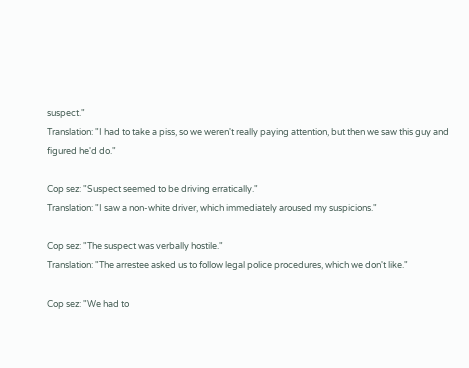suspect."
Translation: "I had to take a piss, so we weren't really paying attention, but then we saw this guy and figured he'd do."

Cop sez: "Suspect seemed to be driving erratically."
Translation: "I saw a non-white driver, which immediately aroused my suspicions."

Cop sez: "The suspect was verbally hostile."
Translation: "The arrestee asked us to follow legal police procedures, which we don't like."

Cop sez: "We had to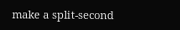make a split-second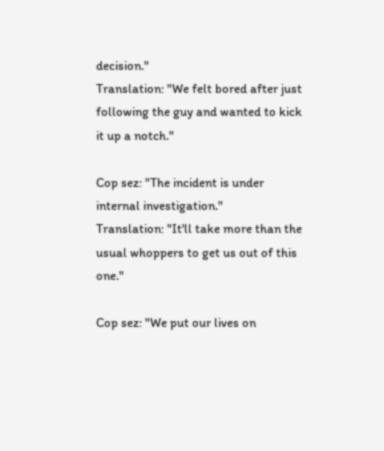decision."
Translation: "We felt bored after just following the guy and wanted to kick it up a notch."

Cop sez: "The incident is under internal investigation."
Translation: "It'll take more than the usual whoppers to get us out of this one."

Cop sez: "We put our lives on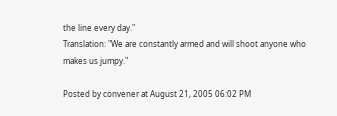the line every day."
Translation: "We are constantly armed and will shoot anyone who makes us jumpy."

Posted by convener at August 21, 2005 06:02 PM